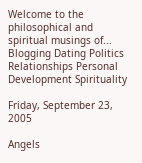Welcome to the philosophical and spiritual musings of...
Blogging Dating Politics Relationships Personal Development Spirituality

Friday, September 23, 2005

Angels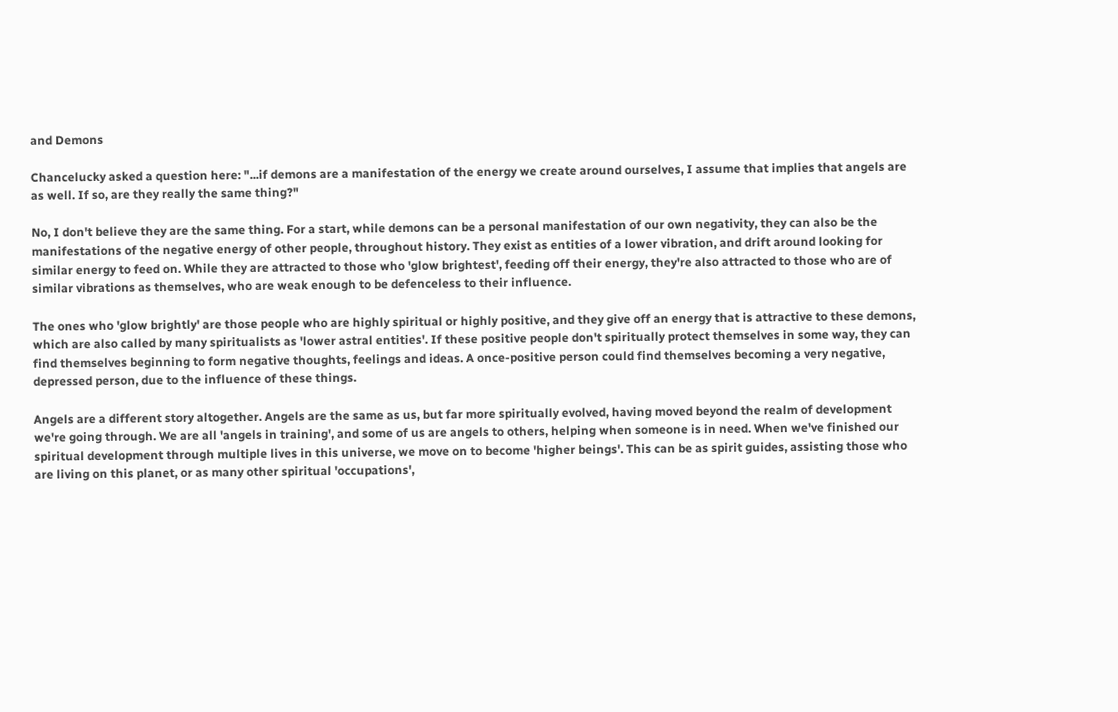and Demons

Chancelucky asked a question here: "...if demons are a manifestation of the energy we create around ourselves, I assume that implies that angels are as well. If so, are they really the same thing?"

No, I don't believe they are the same thing. For a start, while demons can be a personal manifestation of our own negativity, they can also be the manifestations of the negative energy of other people, throughout history. They exist as entities of a lower vibration, and drift around looking for similar energy to feed on. While they are attracted to those who 'glow brightest', feeding off their energy, they're also attracted to those who are of similar vibrations as themselves, who are weak enough to be defenceless to their influence.

The ones who 'glow brightly' are those people who are highly spiritual or highly positive, and they give off an energy that is attractive to these demons, which are also called by many spiritualists as 'lower astral entities'. If these positive people don't spiritually protect themselves in some way, they can find themselves beginning to form negative thoughts, feelings and ideas. A once-positive person could find themselves becoming a very negative, depressed person, due to the influence of these things.

Angels are a different story altogether. Angels are the same as us, but far more spiritually evolved, having moved beyond the realm of development we're going through. We are all 'angels in training', and some of us are angels to others, helping when someone is in need. When we've finished our spiritual development through multiple lives in this universe, we move on to become 'higher beings'. This can be as spirit guides, assisting those who are living on this planet, or as many other spiritual 'occupations',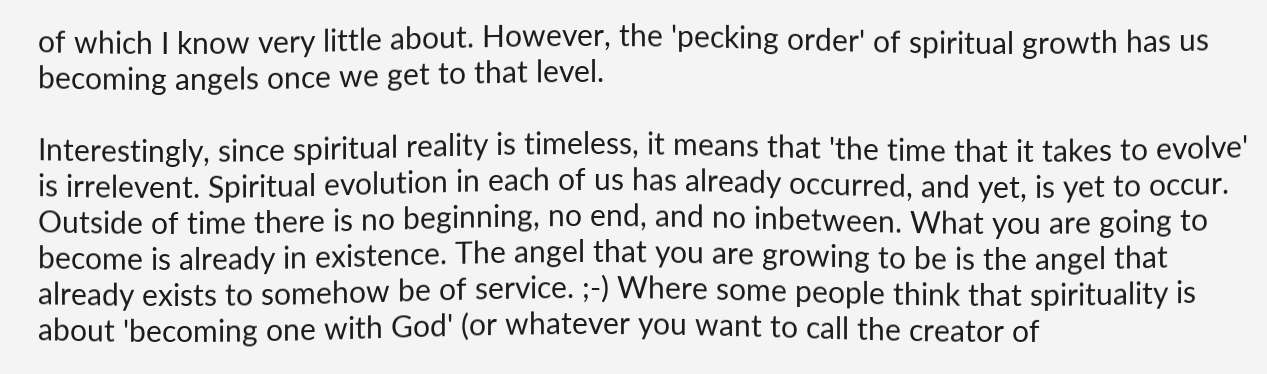of which I know very little about. However, the 'pecking order' of spiritual growth has us becoming angels once we get to that level.

Interestingly, since spiritual reality is timeless, it means that 'the time that it takes to evolve' is irrelevent. Spiritual evolution in each of us has already occurred, and yet, is yet to occur. Outside of time there is no beginning, no end, and no inbetween. What you are going to become is already in existence. The angel that you are growing to be is the angel that already exists to somehow be of service. ;-) Where some people think that spirituality is about 'becoming one with God' (or whatever you want to call the creator of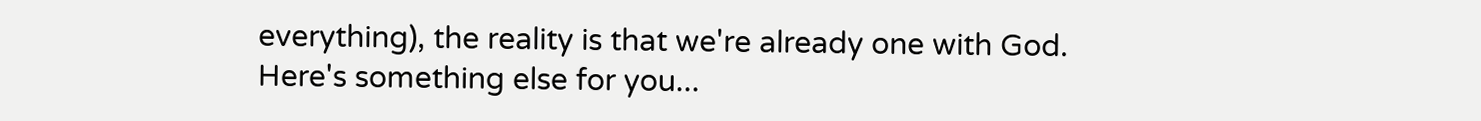everything), the reality is that we're already one with God. Here's something else for you...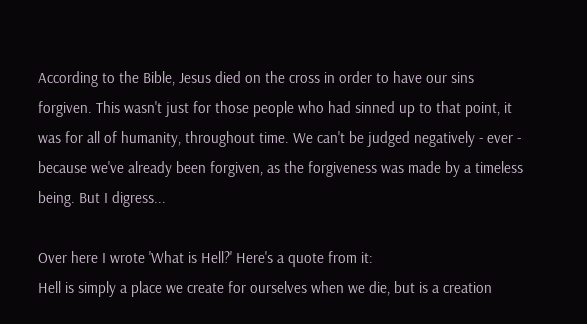According to the Bible, Jesus died on the cross in order to have our sins forgiven. This wasn't just for those people who had sinned up to that point, it was for all of humanity, throughout time. We can't be judged negatively - ever - because we've already been forgiven, as the forgiveness was made by a timeless being. But I digress...

Over here I wrote 'What is Hell?' Here's a quote from it:
Hell is simply a place we create for ourselves when we die, but is a creation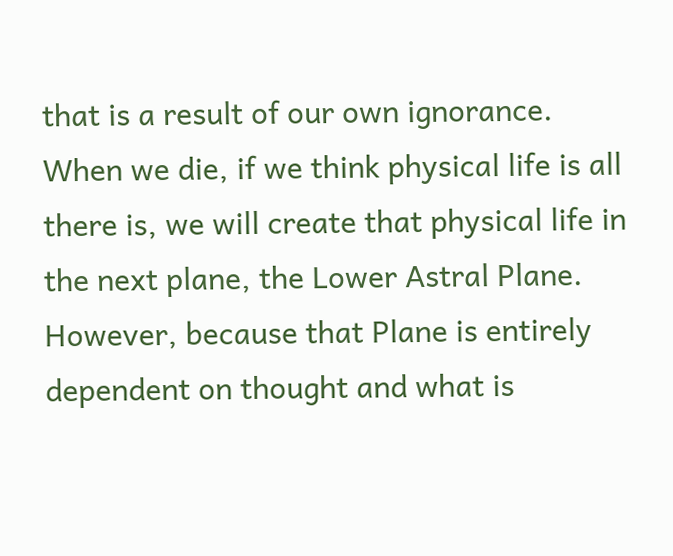that is a result of our own ignorance. When we die, if we think physical life is all there is, we will create that physical life in the next plane, the Lower Astral Plane. However, because that Plane is entirely dependent on thought and what is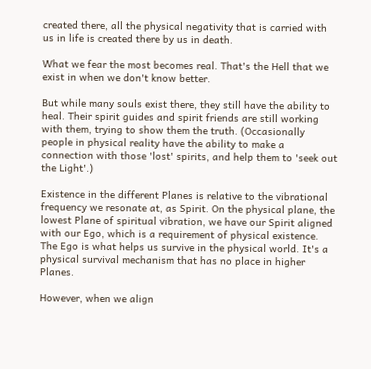created there, all the physical negativity that is carried with us in life is created there by us in death.

What we fear the most becomes real. That's the Hell that we exist in when we don't know better.

But while many souls exist there, they still have the ability to heal. Their spirit guides and spirit friends are still working with them, trying to show them the truth. (Occasionally people in physical reality have the ability to make a connection with those 'lost' spirits, and help them to 'seek out the Light'.)

Existence in the different Planes is relative to the vibrational frequency we resonate at, as Spirit. On the physical plane, the lowest Plane of spiritual vibration, we have our Spirit aligned with our Ego, which is a requirement of physical existence. The Ego is what helps us survive in the physical world. It's a physical survival mechanism that has no place in higher Planes.

However, when we align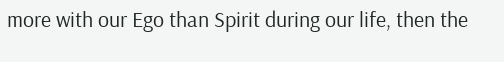more with our Ego than Spirit during our life, then the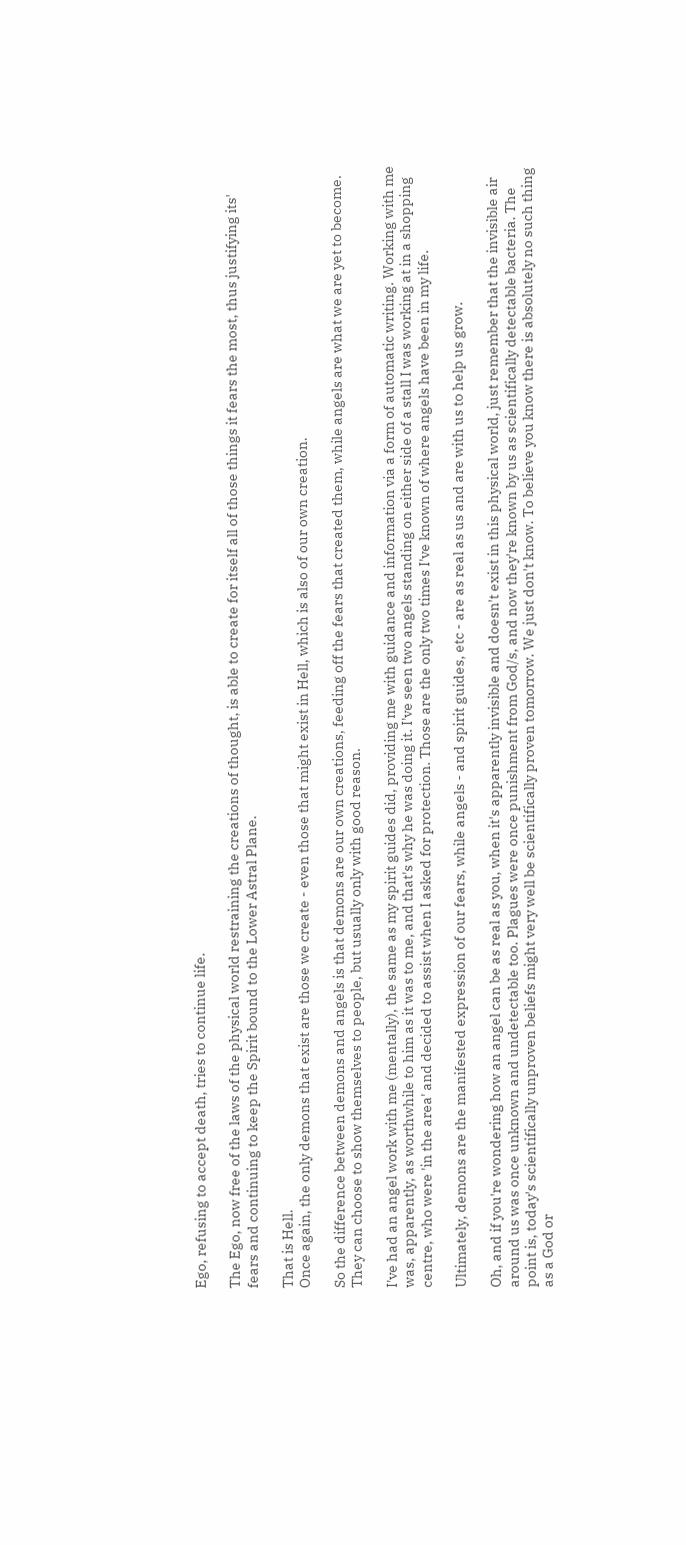Ego, refusing to accept death, tries to continue life.

The Ego, now free of the laws of the physical world restraining the creations of thought, is able to create for itself all of those things it fears the most, thus justifying its' fears and continuing to keep the Spirit bound to the Lower Astral Plane.

That is Hell.
Once again, the only demons that exist are those we create - even those that might exist in Hell, which is also of our own creation.

So the difference between demons and angels is that demons are our own creations, feeding off the fears that created them, while angels are what we are yet to become. They can choose to show themselves to people, but usually only with good reason.

I've had an angel work with me (mentally), the same as my spirit guides did, providing me with guidance and information via a form of automatic writing. Working with me was, apparently, as worthwhile to him as it was to me, and that's why he was doing it. I've seen two angels standing on either side of a stall I was working at in a shopping centre, who were 'in the area' and decided to assist when I asked for protection. Those are the only two times I've known of where angels have been in my life.

Ultimately, demons are the manifested expression of our fears, while angels - and spirit guides, etc - are as real as us and are with us to help us grow.

Oh, and if you're wondering how an angel can be as real as you, when it's apparently invisible and doesn't exist in this physical world, just remember that the invisible air around us was once unknown and undetectable too. Plagues were once punishment from God/s, and now they're known by us as scientifically detectable bacteria. The point is, today's scientifically unproven beliefs might very well be scientifically proven tomorrow. We just don't know. To believe you know there is absolutely no such thing as a God or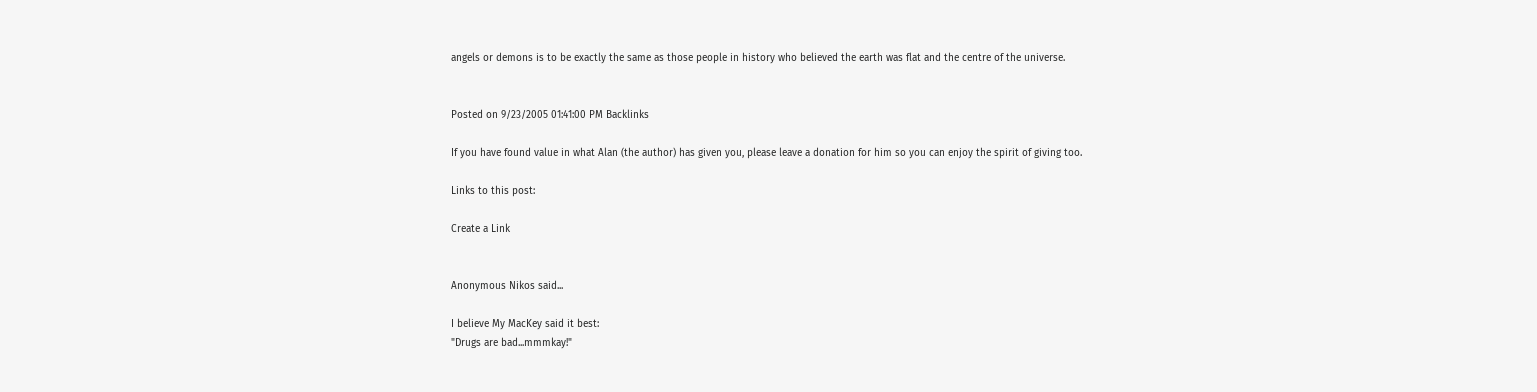angels or demons is to be exactly the same as those people in history who believed the earth was flat and the centre of the universe.


Posted on 9/23/2005 01:41:00 PM Backlinks

If you have found value in what Alan (the author) has given you, please leave a donation for him so you can enjoy the spirit of giving too.

Links to this post:

Create a Link


Anonymous Nikos said...

I believe My MacKey said it best:
"Drugs are bad...mmmkay!"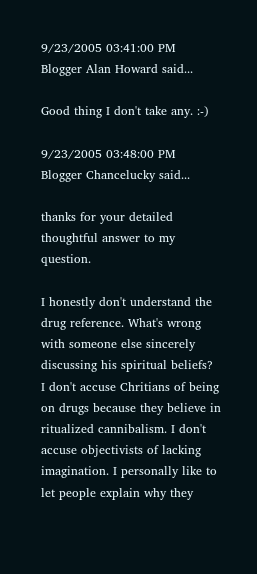9/23/2005 03:41:00 PM
Blogger Alan Howard said...

Good thing I don't take any. :-)

9/23/2005 03:48:00 PM
Blogger Chancelucky said...

thanks for your detailed thoughtful answer to my question.

I honestly don't understand the drug reference. What's wrong with someone else sincerely discussing his spiritual beliefs?
I don't accuse Chritians of being on drugs because they believe in ritualized cannibalism. I don't accuse objectivists of lacking imagination. I personally like to let people explain why they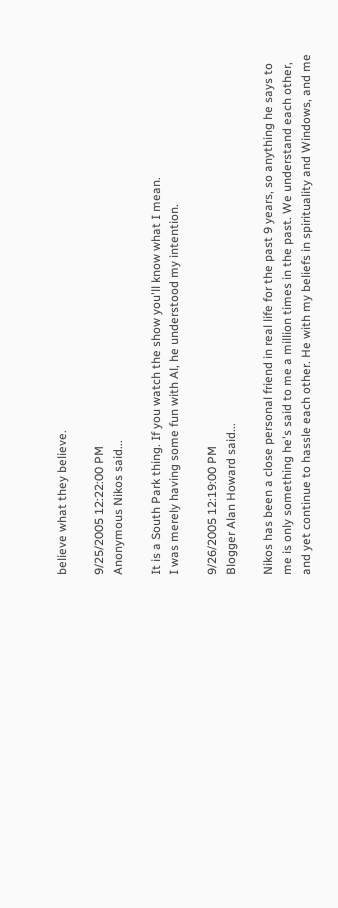believe what they believe.

9/25/2005 12:22:00 PM
Anonymous Nikos said...

It is a South Park thing. If you watch the show you'll know what I mean.
I was merely having some fun with Al, he understood my intention.

9/26/2005 12:19:00 PM
Blogger Alan Howard said...

Nikos has been a close personal friend in real life for the past 9 years, so anything he says to me is only something he's said to me a million times in the past. We understand each other, and yet continue to hassle each other. He with my beliefs in spirituality and Windows, and me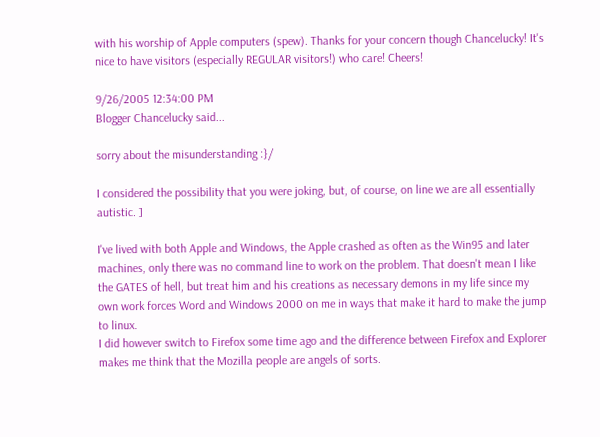with his worship of Apple computers (spew). Thanks for your concern though Chancelucky! It's nice to have visitors (especially REGULAR visitors!) who care! Cheers!

9/26/2005 12:34:00 PM
Blogger Chancelucky said...

sorry about the misunderstanding :}/

I considered the possibility that you were joking, but, of course, on line we are all essentially autistic. ]

I've lived with both Apple and Windows, the Apple crashed as often as the Win95 and later machines, only there was no command line to work on the problem. That doesn't mean I like the GATES of hell, but treat him and his creations as necessary demons in my life since my own work forces Word and Windows 2000 on me in ways that make it hard to make the jump to linux.
I did however switch to Firefox some time ago and the difference between Firefox and Explorer makes me think that the Mozilla people are angels of sorts.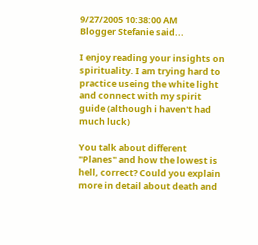9/27/2005 10:38:00 AM
Blogger Stefanie said...

I enjoy reading your insights on spirituality. I am trying hard to practice useing the white light and connect with my spirit guide (although i haven't had much luck)

You talk about different "Planes" and how the lowest is hell, correct? Could you explain more in detail about death and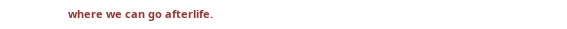where we can go afterlife.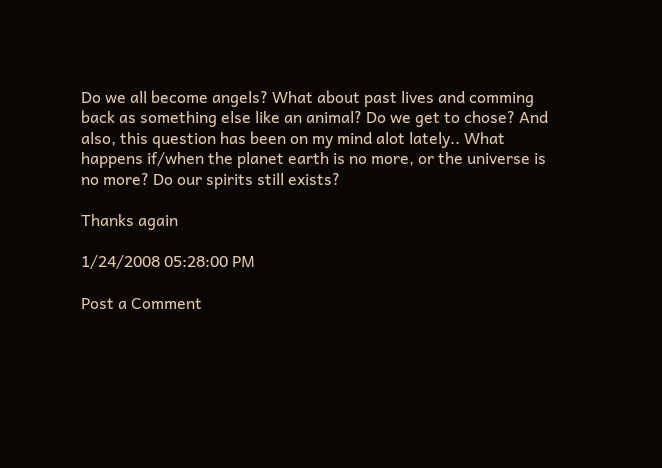Do we all become angels? What about past lives and comming back as something else like an animal? Do we get to chose? And also, this question has been on my mind alot lately.. What happens if/when the planet earth is no more, or the universe is no more? Do our spirits still exists?

Thanks again

1/24/2008 05:28:00 PM

Post a Comment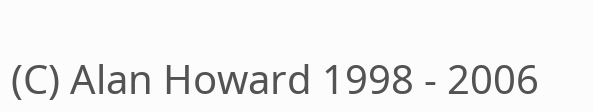(C) Alan Howard 1998 - 2006